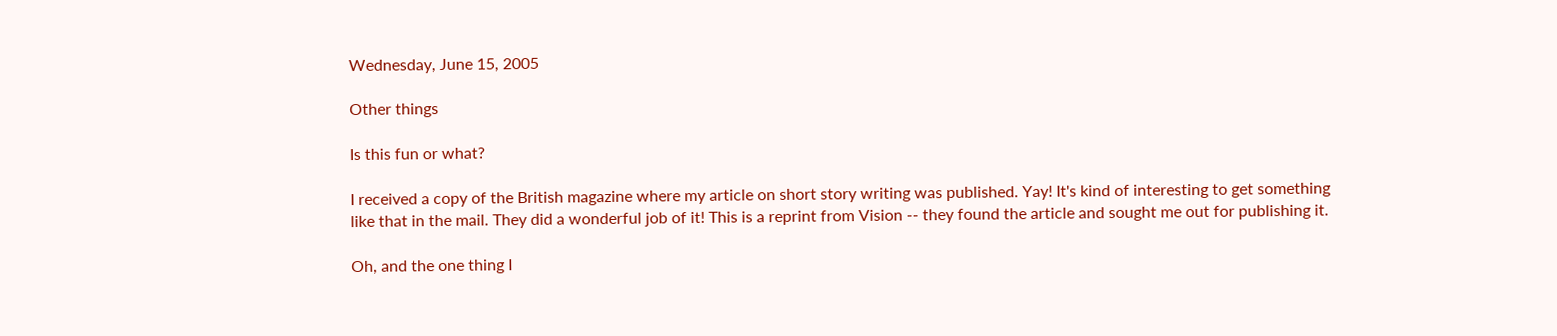Wednesday, June 15, 2005

Other things

Is this fun or what?

I received a copy of the British magazine where my article on short story writing was published. Yay! It's kind of interesting to get something like that in the mail. They did a wonderful job of it! This is a reprint from Vision -- they found the article and sought me out for publishing it.

Oh, and the one thing I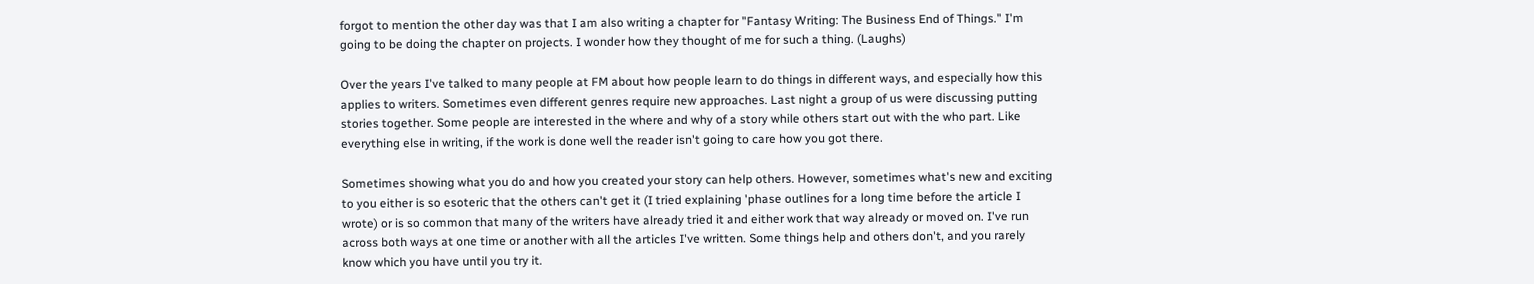forgot to mention the other day was that I am also writing a chapter for "Fantasy Writing: The Business End of Things." I'm going to be doing the chapter on projects. I wonder how they thought of me for such a thing. (Laughs)

Over the years I've talked to many people at FM about how people learn to do things in different ways, and especially how this applies to writers. Sometimes even different genres require new approaches. Last night a group of us were discussing putting stories together. Some people are interested in the where and why of a story while others start out with the who part. Like everything else in writing, if the work is done well the reader isn't going to care how you got there.

Sometimes showing what you do and how you created your story can help others. However, sometimes what's new and exciting to you either is so esoteric that the others can't get it (I tried explaining 'phase outlines for a long time before the article I wrote) or is so common that many of the writers have already tried it and either work that way already or moved on. I've run across both ways at one time or another with all the articles I've written. Some things help and others don't, and you rarely know which you have until you try it.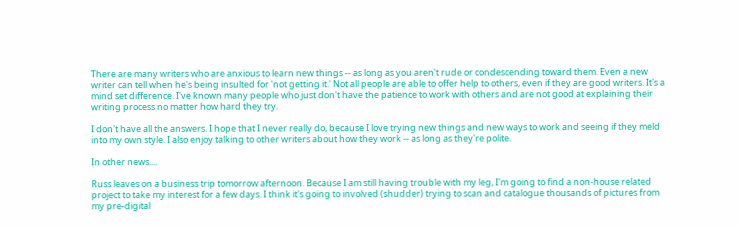There are many writers who are anxious to learn new things -- as long as you aren't rude or condescending toward them. Even a new writer can tell when he's being insulted for 'not getting it.' Not all people are able to offer help to others, even if they are good writers. It's a mind set difference. I've known many people who just don't have the patience to work with others and are not good at explaining their writing process no matter how hard they try.

I don't have all the answers. I hope that I never really do, because I love trying new things and new ways to work and seeing if they meld into my own style. I also enjoy talking to other writers about how they work -- as long as they're polite.

In other news....

Russ leaves on a business trip tomorrow afternoon. Because I am still having trouble with my leg, I'm going to find a non-house related project to take my interest for a few days. I think it's going to involved (shudder) trying to scan and catalogue thousands of pictures from my pre-digital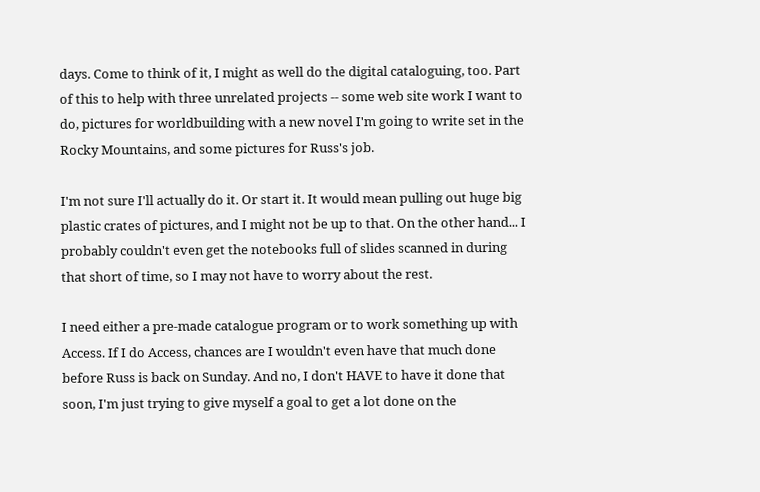days. Come to think of it, I might as well do the digital cataloguing, too. Part of this to help with three unrelated projects -- some web site work I want to do, pictures for worldbuilding with a new novel I'm going to write set in the Rocky Mountains, and some pictures for Russ's job.

I'm not sure I'll actually do it. Or start it. It would mean pulling out huge big plastic crates of pictures, and I might not be up to that. On the other hand... I probably couldn't even get the notebooks full of slides scanned in during that short of time, so I may not have to worry about the rest.

I need either a pre-made catalogue program or to work something up with Access. If I do Access, chances are I wouldn't even have that much done before Russ is back on Sunday. And no, I don't HAVE to have it done that soon, I'm just trying to give myself a goal to get a lot done on the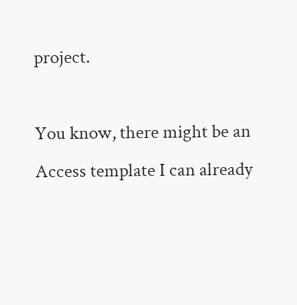project.

You know, there might be an Access template I can already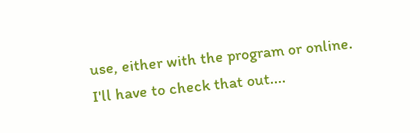use, either with the program or online. I'll have to check that out....